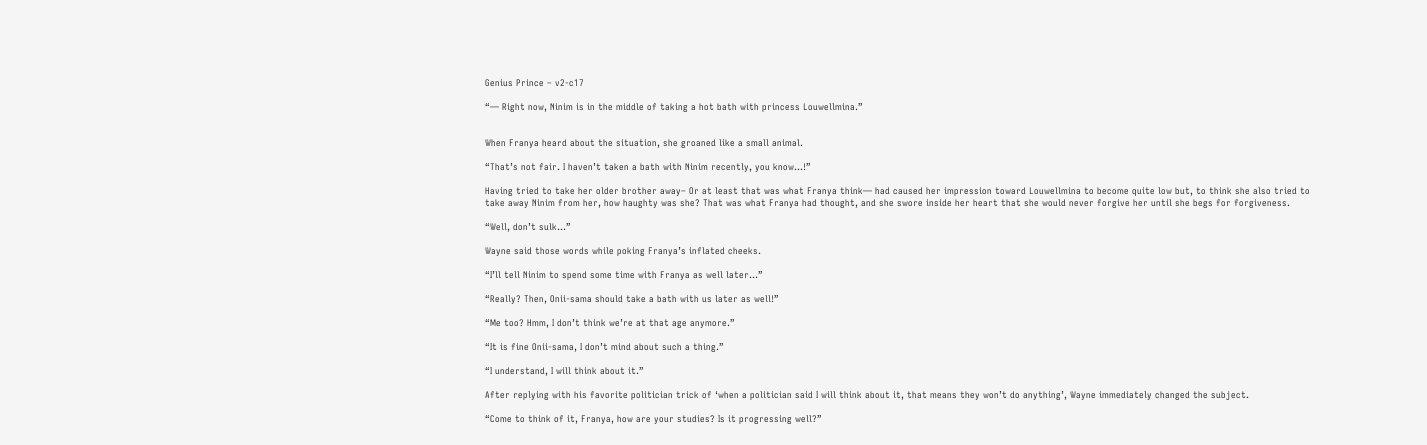Genius Prince – v2-c17

“— Right now, Ninim is in the middle of taking a hot bath with princess Louwellmina.”


When Franya heard about the situation, she groaned like a small animal.

“That’s not fair. I haven’t taken a bath with Ninim recently, you know…!”

Having tried to take her older brother away– Or at least that was what Franya think— had caused her impression toward Louwellmina to become quite low but, to think she also tried to take away Ninim from her, how haughty was she? That was what Franya had thought, and she swore inside her heart that she would never forgive her until she begs for forgiveness.

“Well, don’t sulk…”

Wayne said those words while poking Franya’s inflated cheeks.

“I’ll tell Ninim to spend some time with Franya as well later…”

“Really? Then, Onii-sama should take a bath with us later as well!”

“Me too? Hmm, I don’t think we’re at that age anymore.”

“It is fine Onii-sama, I don’t mind about such a thing.”

“I understand, I will think about it.”

After replying with his favorite politician trick of ‘when a politician said I will think about it, that means they won’t do anything’, Wayne immediately changed the subject.

“Come to think of it, Franya, how are your studies? Is it progressing well?”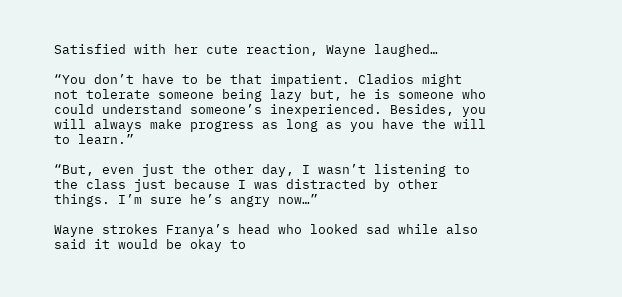Satisfied with her cute reaction, Wayne laughed…

“You don’t have to be that impatient. Cladios might not tolerate someone being lazy but, he is someone who could understand someone’s inexperienced. Besides, you will always make progress as long as you have the will to learn.”

“But, even just the other day, I wasn’t listening to the class just because I was distracted by other things. I’m sure he’s angry now…”

Wayne strokes Franya’s head who looked sad while also said it would be okay to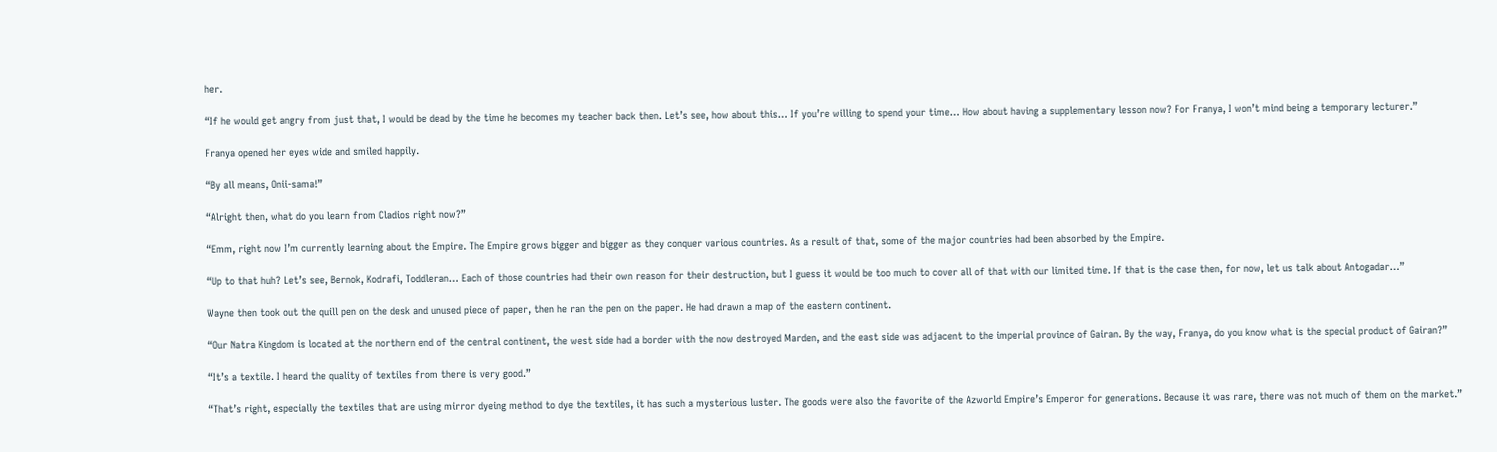her.

“If he would get angry from just that, I would be dead by the time he becomes my teacher back then. Let’s see, how about this… If you’re willing to spend your time… How about having a supplementary lesson now? For Franya, I won’t mind being a temporary lecturer.”

Franya opened her eyes wide and smiled happily.

“By all means, Onii-sama!”

“Alright then, what do you learn from Cladios right now?”

“Emm, right now I’m currently learning about the Empire. The Empire grows bigger and bigger as they conquer various countries. As a result of that, some of the major countries had been absorbed by the Empire.

“Up to that huh? Let’s see, Bernok, Kodrafi, Toddleran… Each of those countries had their own reason for their destruction, but I guess it would be too much to cover all of that with our limited time. If that is the case then, for now, let us talk about Antogadar…”

Wayne then took out the quill pen on the desk and unused piece of paper, then he ran the pen on the paper. He had drawn a map of the eastern continent.

“Our Natra Kingdom is located at the northern end of the central continent, the west side had a border with the now destroyed Marden, and the east side was adjacent to the imperial province of Gairan. By the way, Franya, do you know what is the special product of Gairan?”

“It’s a textile. I heard the quality of textiles from there is very good.”

“That’s right, especially the textiles that are using mirror dyeing method to dye the textiles, it has such a mysterious luster. The goods were also the favorite of the Azworld Empire’s Emperor for generations. Because it was rare, there was not much of them on the market.”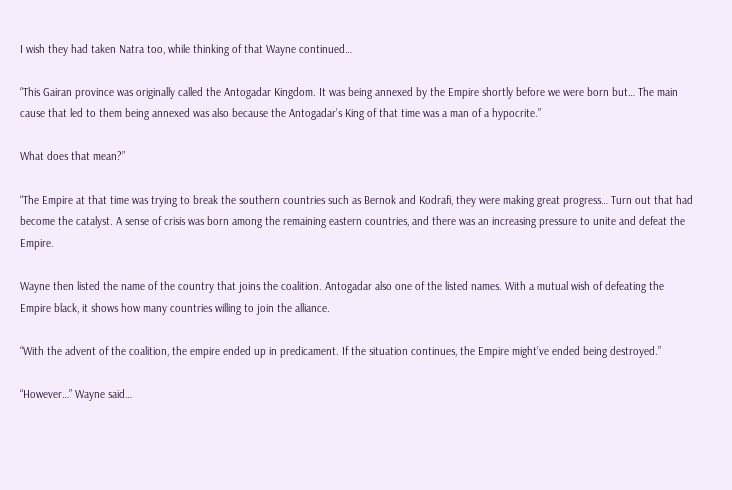I wish they had taken Natra too, while thinking of that Wayne continued…

“This Gairan province was originally called the Antogadar Kingdom. It was being annexed by the Empire shortly before we were born but… The main cause that led to them being annexed was also because the Antogadar’s King of that time was a man of a hypocrite.”

What does that mean?”

“The Empire at that time was trying to break the southern countries such as Bernok and Kodrafi, they were making great progress… Turn out that had become the catalyst. A sense of crisis was born among the remaining eastern countries, and there was an increasing pressure to unite and defeat the Empire.

Wayne then listed the name of the country that joins the coalition. Antogadar also one of the listed names. With a mutual wish of defeating the Empire black, it shows how many countries willing to join the alliance.

“With the advent of the coalition, the empire ended up in predicament. If the situation continues, the Empire might’ve ended being destroyed.”

“However…” Wayne said…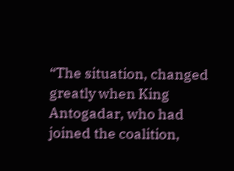“The situation, changed greatly when King Antogadar, who had joined the coalition,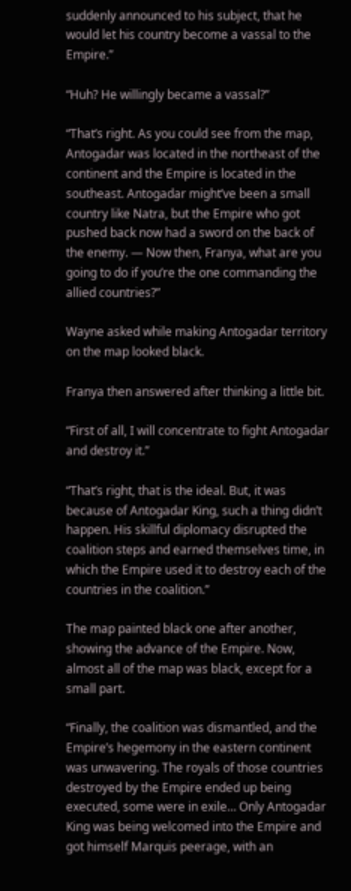suddenly announced to his subject, that he would let his country become a vassal to the Empire.”

“Huh? He willingly became a vassal?”

“That’s right. As you could see from the map, Antogadar was located in the northeast of the continent and the Empire is located in the southeast. Antogadar might’ve been a small country like Natra, but the Empire who got pushed back now had a sword on the back of the enemy. — Now then, Franya, what are you going to do if you’re the one commanding the allied countries?”

Wayne asked while making Antogadar territory on the map looked black.

Franya then answered after thinking a little bit.

“First of all, I will concentrate to fight Antogadar and destroy it.”

“That’s right, that is the ideal. But, it was because of Antogadar King, such a thing didn’t happen. His skillful diplomacy disrupted the coalition steps and earned themselves time, in which the Empire used it to destroy each of the countries in the coalition.”

The map painted black one after another, showing the advance of the Empire. Now, almost all of the map was black, except for a small part.

“Finally, the coalition was dismantled, and the Empire’s hegemony in the eastern continent was unwavering. The royals of those countries destroyed by the Empire ended up being executed, some were in exile… Only Antogadar King was being welcomed into the Empire and got himself Marquis peerage, with an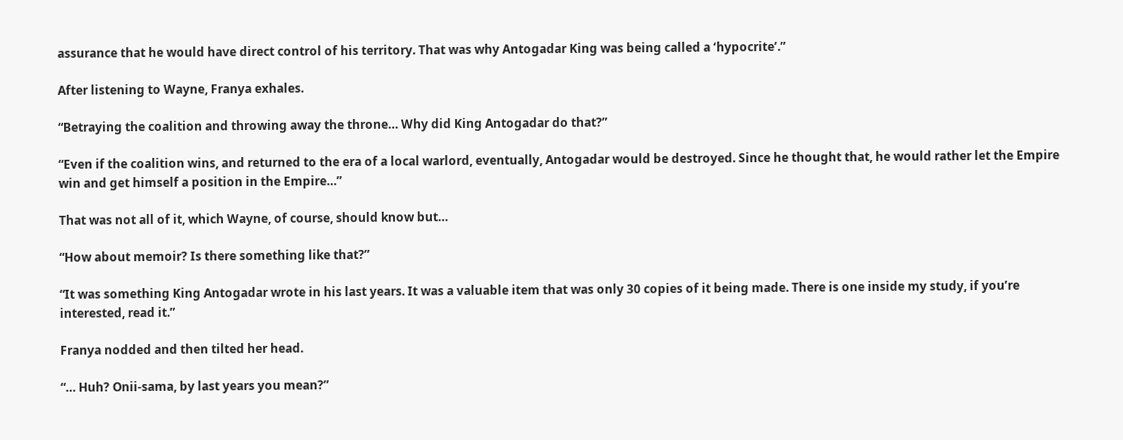assurance that he would have direct control of his territory. That was why Antogadar King was being called a ‘hypocrite’.”

After listening to Wayne, Franya exhales.

“Betraying the coalition and throwing away the throne… Why did King Antogadar do that?”

“Even if the coalition wins, and returned to the era of a local warlord, eventually, Antogadar would be destroyed. Since he thought that, he would rather let the Empire win and get himself a position in the Empire…”

That was not all of it, which Wayne, of course, should know but…

“How about memoir? Is there something like that?”

“It was something King Antogadar wrote in his last years. It was a valuable item that was only 30 copies of it being made. There is one inside my study, if you’re interested, read it.”

Franya nodded and then tilted her head.

“… Huh? Onii-sama, by last years you mean?”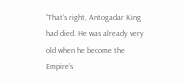“That’s right, Antogadar King had died. He was already very old when he become the Empire’s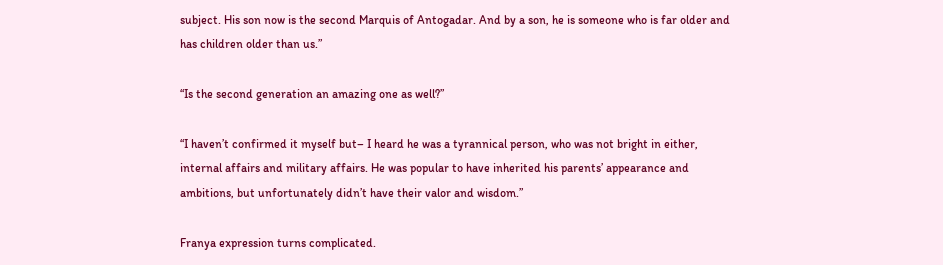subject. His son now is the second Marquis of Antogadar. And by a son, he is someone who is far older and has children older than us.”

“Is the second generation an amazing one as well?”

“I haven’t confirmed it myself but– I heard he was a tyrannical person, who was not bright in either, internal affairs and military affairs. He was popular to have inherited his parents’ appearance and ambitions, but unfortunately didn’t have their valor and wisdom.”

Franya expression turns complicated.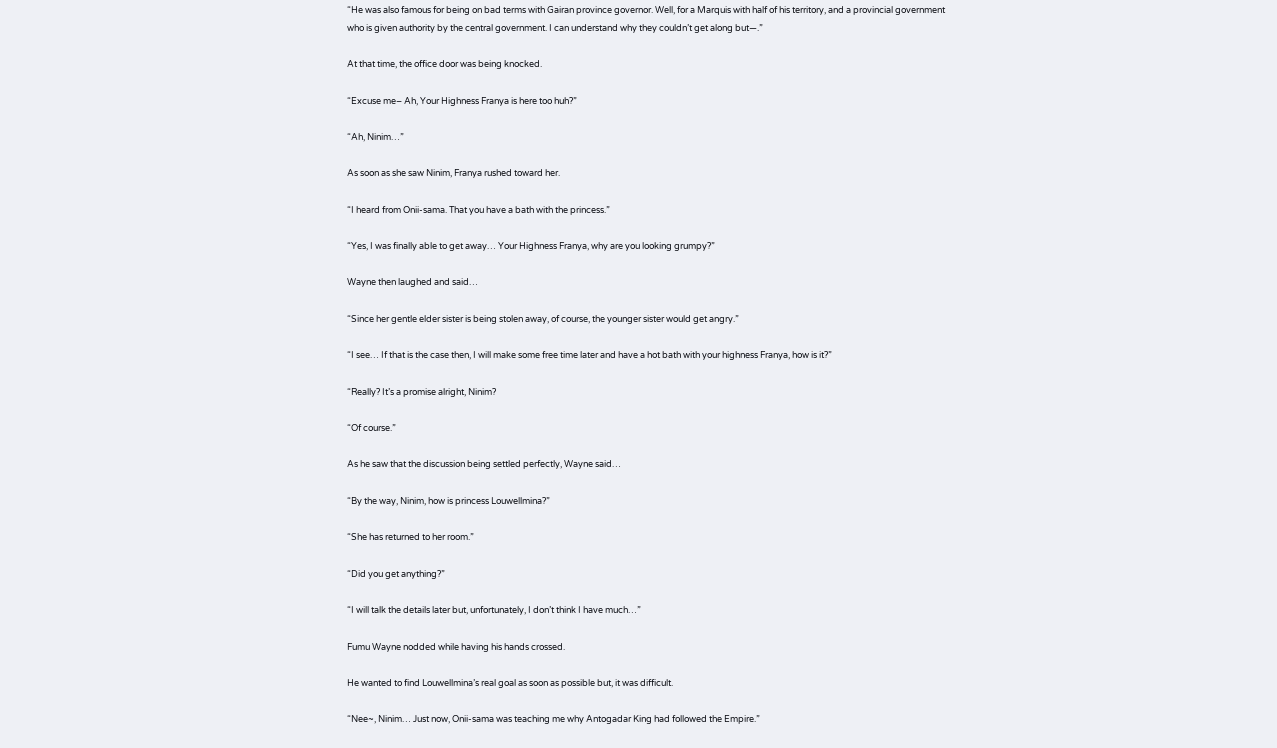“He was also famous for being on bad terms with Gairan province governor. Well, for a Marquis with half of his territory, and a provincial government who is given authority by the central government. I can understand why they couldn’t get along but—.”

At that time, the office door was being knocked.

“Excuse me– Ah, Your Highness Franya is here too huh?”

“Ah, Ninim…”

As soon as she saw Ninim, Franya rushed toward her.

“I heard from Onii-sama. That you have a bath with the princess.”

“Yes, I was finally able to get away… Your Highness Franya, why are you looking grumpy?”

Wayne then laughed and said…

“Since her gentle elder sister is being stolen away, of course, the younger sister would get angry.”

“I see… If that is the case then, I will make some free time later and have a hot bath with your highness Franya, how is it?”

“Really? It’s a promise alright, Ninim?

“Of course.”

As he saw that the discussion being settled perfectly, Wayne said…

“By the way, Ninim, how is princess Louwellmina?”

“She has returned to her room.”

“Did you get anything?”

“I will talk the details later but, unfortunately, I don’t think I have much…”

Fumu Wayne nodded while having his hands crossed.

He wanted to find Louwellmina’s real goal as soon as possible but, it was difficult.

“Nee~, Ninim… Just now, Onii-sama was teaching me why Antogadar King had followed the Empire.”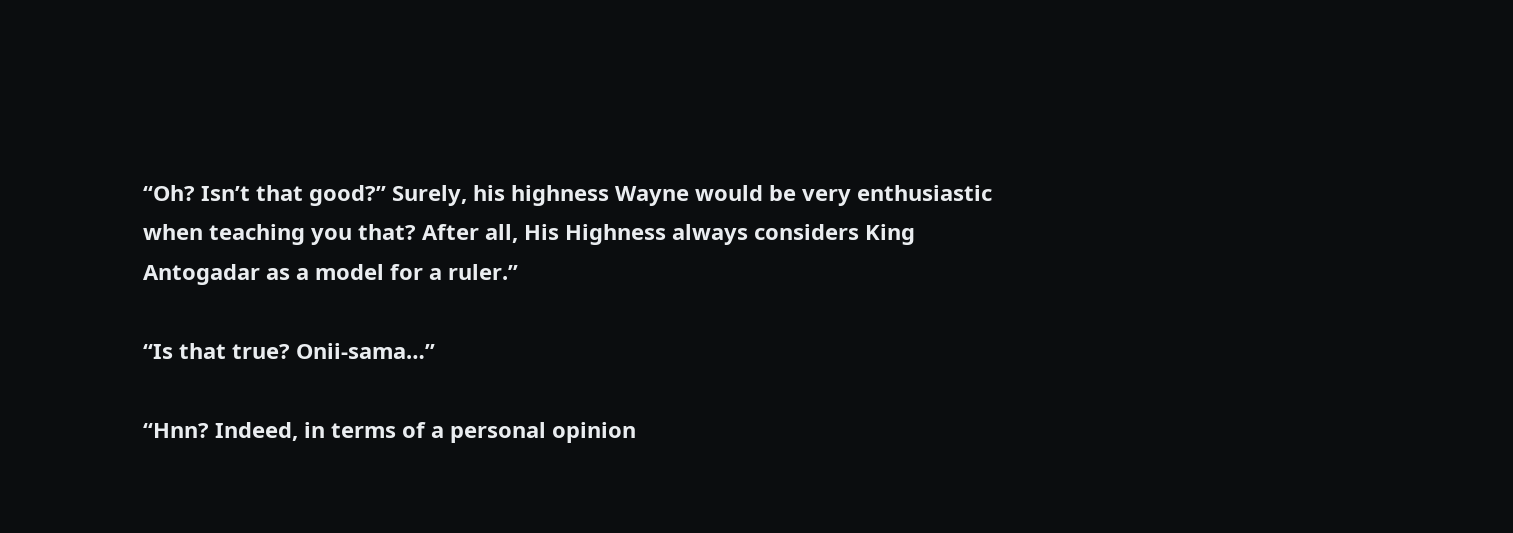“Oh? Isn’t that good?” Surely, his highness Wayne would be very enthusiastic when teaching you that? After all, His Highness always considers King Antogadar as a model for a ruler.”

“Is that true? Onii-sama…”

“Hnn? Indeed, in terms of a personal opinion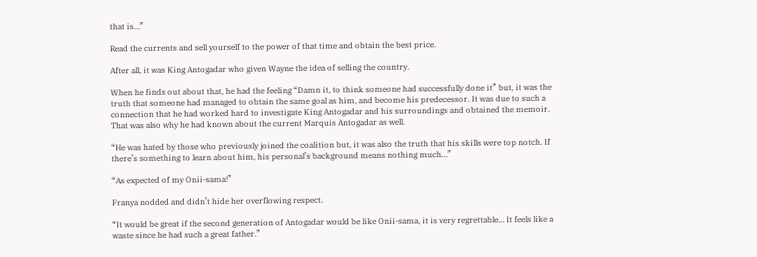that is…”

Read the currents and sell yourself to the power of that time and obtain the best price.

After all, it was King Antogadar who given Wayne the idea of selling the country.

When he finds out about that, he had the feeling “Damn it, to think someone had successfully done it” but, it was the truth that someone had managed to obtain the same goal as him, and become his predecessor. It was due to such a connection that he had worked hard to investigate King Antogadar and his surroundings and obtained the memoir. That was also why he had known about the current Marquis Antogadar as well.

“He was hated by those who previously joined the coalition but, it was also the truth that his skills were top notch. If there’s something to learn about him, his personal’s background means nothing much…”

“As expected of my Onii-sama!”

Franya nodded and didn’t hide her overflowing respect.

“It would be great if the second generation of Antogadar would be like Onii-sama, it is very regrettable… It feels like a waste since he had such a great father.”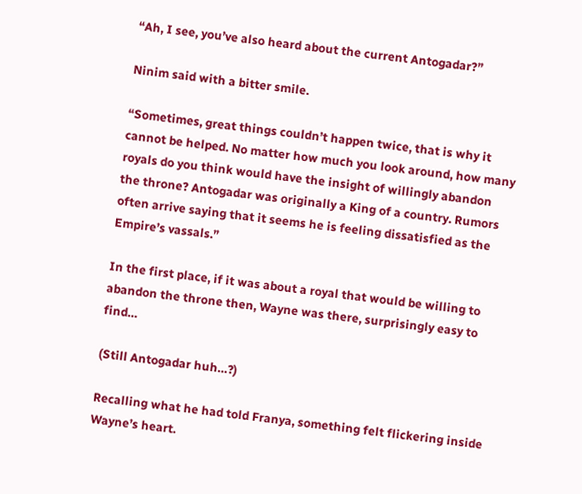“Ah, I see, you’ve also heard about the current Antogadar?”

Ninim said with a bitter smile.

“Sometimes, great things couldn’t happen twice, that is why it cannot be helped. No matter how much you look around, how many royals do you think would have the insight of willingly abandon the throne? Antogadar was originally a King of a country. Rumors often arrive saying that it seems he is feeling dissatisfied as the Empire’s vassals.”

In the first place, if it was about a royal that would be willing to abandon the throne then, Wayne was there, surprisingly easy to find…

(Still Antogadar huh…?)

Recalling what he had told Franya, something felt flickering inside Wayne’s heart.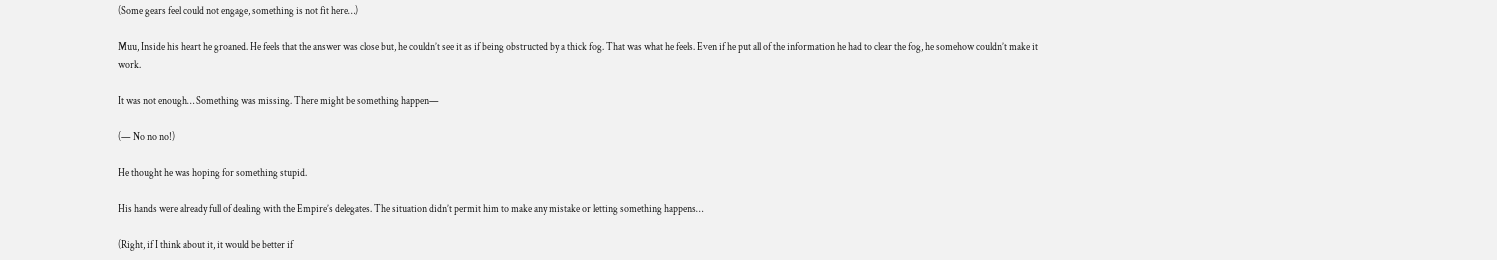(Some gears feel could not engage, something is not fit here…)

Muu, Inside his heart he groaned. He feels that the answer was close but, he couldn’t see it as if being obstructed by a thick fog. That was what he feels. Even if he put all of the information he had to clear the fog, he somehow couldn’t make it work.

It was not enough… Something was missing. There might be something happen—

(— No no no!)

He thought he was hoping for something stupid.

His hands were already full of dealing with the Empire’s delegates. The situation didn’t permit him to make any mistake or letting something happens…

(Right, if I think about it, it would be better if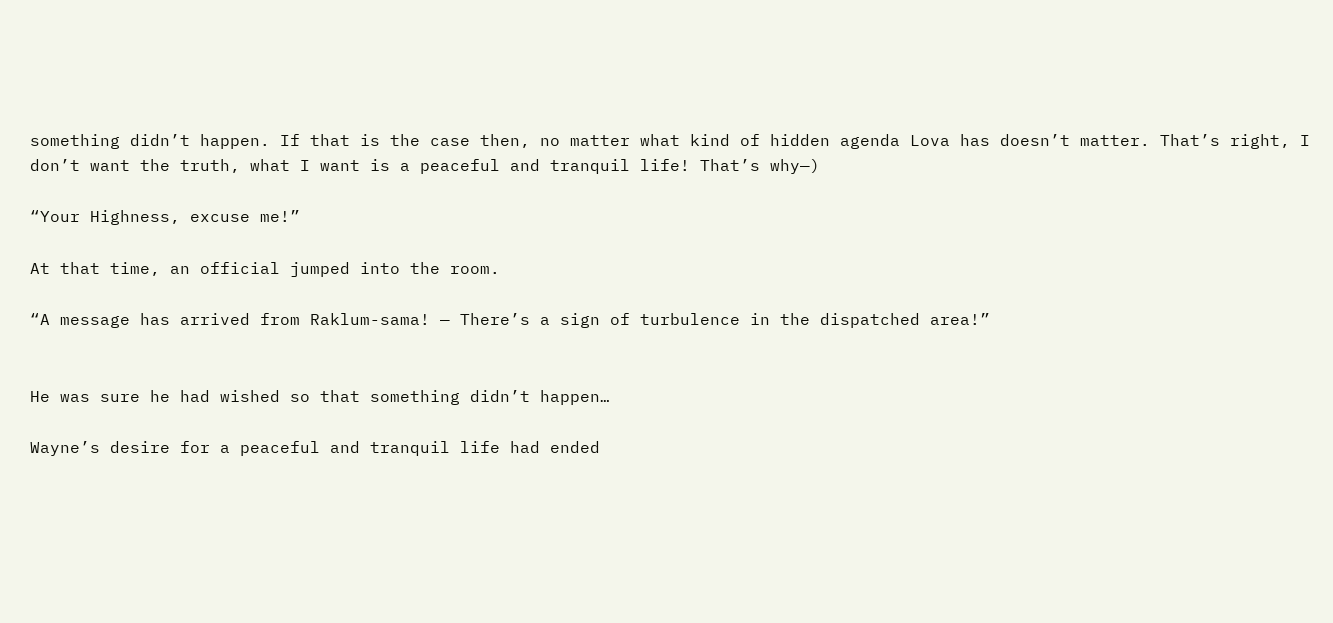something didn’t happen. If that is the case then, no matter what kind of hidden agenda Lova has doesn’t matter. That’s right, I don’t want the truth, what I want is a peaceful and tranquil life! That’s why—)

“Your Highness, excuse me!”

At that time, an official jumped into the room.

“A message has arrived from Raklum-sama! — There’s a sign of turbulence in the dispatched area!”


He was sure he had wished so that something didn’t happen…

Wayne’s desire for a peaceful and tranquil life had ended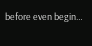before even begin…